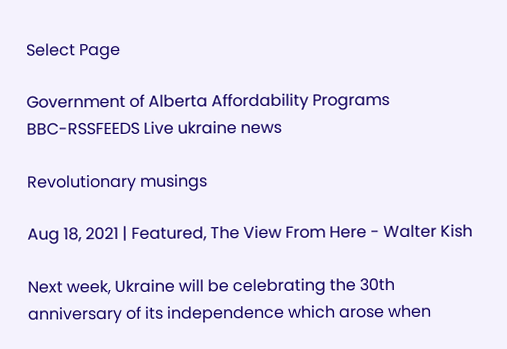Select Page

Government of Alberta Affordability Programs
BBC-RSSFEEDS Live ukraine news

Revolutionary musings

Aug 18, 2021 | Featured, The View From Here - Walter Kish

Next week, Ukraine will be celebrating the 30th anniversary of its independence which arose when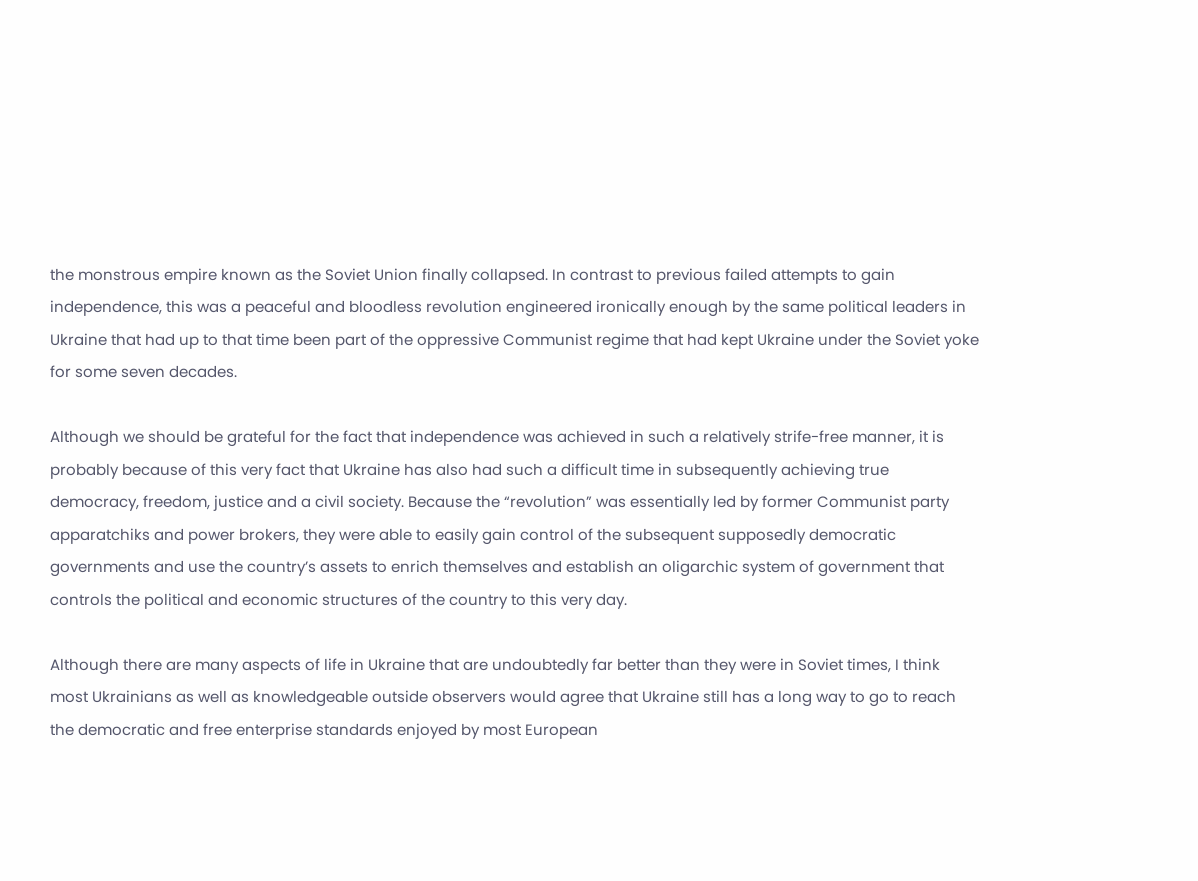the monstrous empire known as the Soviet Union finally collapsed. In contrast to previous failed attempts to gain independence, this was a peaceful and bloodless revolution engineered ironically enough by the same political leaders in Ukraine that had up to that time been part of the oppressive Communist regime that had kept Ukraine under the Soviet yoke for some seven decades.

Although we should be grateful for the fact that independence was achieved in such a relatively strife-free manner, it is probably because of this very fact that Ukraine has also had such a difficult time in subsequently achieving true democracy, freedom, justice and a civil society. Because the “revolution” was essentially led by former Communist party apparatchiks and power brokers, they were able to easily gain control of the subsequent supposedly democratic governments and use the country’s assets to enrich themselves and establish an oligarchic system of government that controls the political and economic structures of the country to this very day.

Although there are many aspects of life in Ukraine that are undoubtedly far better than they were in Soviet times, I think most Ukrainians as well as knowledgeable outside observers would agree that Ukraine still has a long way to go to reach the democratic and free enterprise standards enjoyed by most European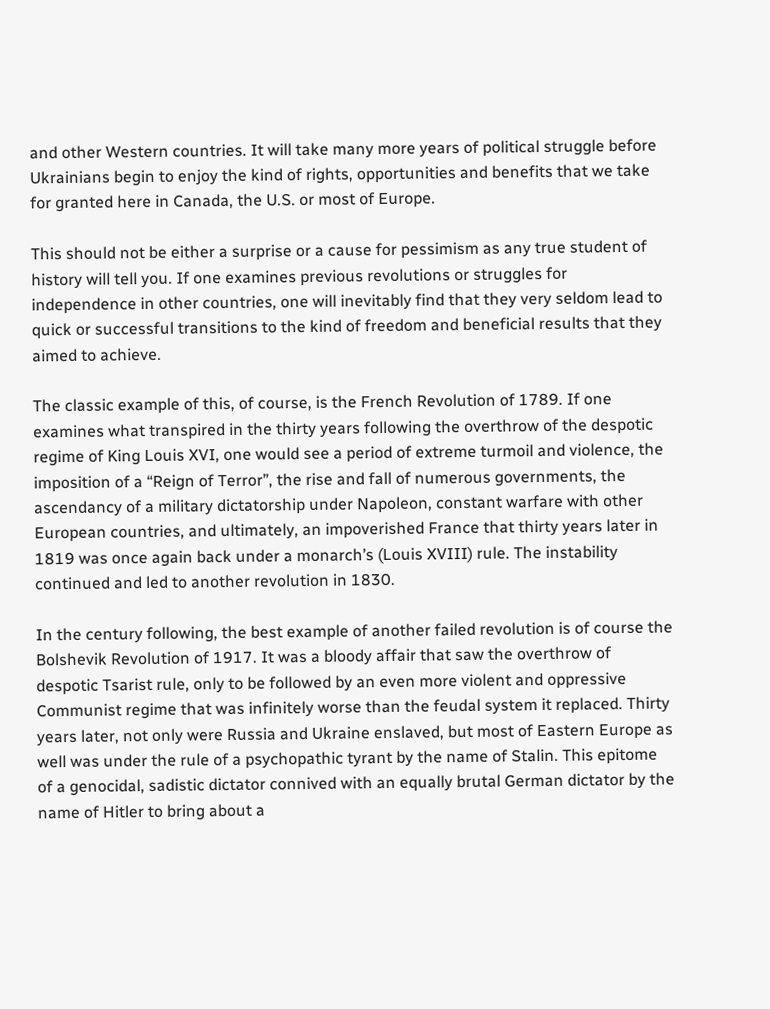and other Western countries. It will take many more years of political struggle before Ukrainians begin to enjoy the kind of rights, opportunities and benefits that we take for granted here in Canada, the U.S. or most of Europe.

This should not be either a surprise or a cause for pessimism as any true student of history will tell you. If one examines previous revolutions or struggles for independence in other countries, one will inevitably find that they very seldom lead to quick or successful transitions to the kind of freedom and beneficial results that they aimed to achieve.

The classic example of this, of course, is the French Revolution of 1789. If one examines what transpired in the thirty years following the overthrow of the despotic regime of King Louis XVI, one would see a period of extreme turmoil and violence, the imposition of a “Reign of Terror”, the rise and fall of numerous governments, the ascendancy of a military dictatorship under Napoleon, constant warfare with other European countries, and ultimately, an impoverished France that thirty years later in 1819 was once again back under a monarch’s (Louis XVIII) rule. The instability continued and led to another revolution in 1830.

In the century following, the best example of another failed revolution is of course the Bolshevik Revolution of 1917. It was a bloody affair that saw the overthrow of despotic Tsarist rule, only to be followed by an even more violent and oppressive Communist regime that was infinitely worse than the feudal system it replaced. Thirty years later, not only were Russia and Ukraine enslaved, but most of Eastern Europe as well was under the rule of a psychopathic tyrant by the name of Stalin. This epitome of a genocidal, sadistic dictator connived with an equally brutal German dictator by the name of Hitler to bring about a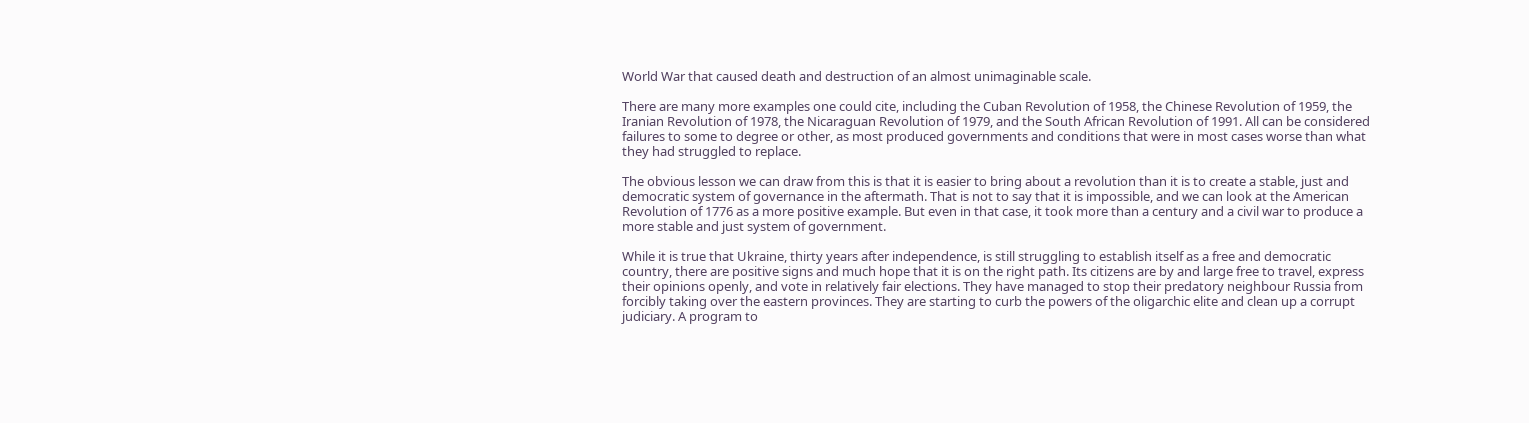World War that caused death and destruction of an almost unimaginable scale.

There are many more examples one could cite, including the Cuban Revolution of 1958, the Chinese Revolution of 1959, the Iranian Revolution of 1978, the Nicaraguan Revolution of 1979, and the South African Revolution of 1991. All can be considered failures to some to degree or other, as most produced governments and conditions that were in most cases worse than what they had struggled to replace.

The obvious lesson we can draw from this is that it is easier to bring about a revolution than it is to create a stable, just and democratic system of governance in the aftermath. That is not to say that it is impossible, and we can look at the American Revolution of 1776 as a more positive example. But even in that case, it took more than a century and a civil war to produce a more stable and just system of government.

While it is true that Ukraine, thirty years after independence, is still struggling to establish itself as a free and democratic country, there are positive signs and much hope that it is on the right path. Its citizens are by and large free to travel, express their opinions openly, and vote in relatively fair elections. They have managed to stop their predatory neighbour Russia from forcibly taking over the eastern provinces. They are starting to curb the powers of the oligarchic elite and clean up a corrupt judiciary. A program to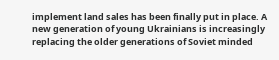implement land sales has been finally put in place. A new generation of young Ukrainians is increasingly replacing the older generations of Soviet minded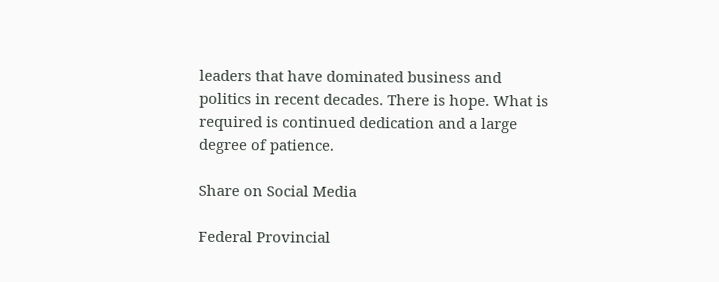leaders that have dominated business and politics in recent decades. There is hope. What is required is continued dedication and a large degree of patience.

Share on Social Media

Federal Provincial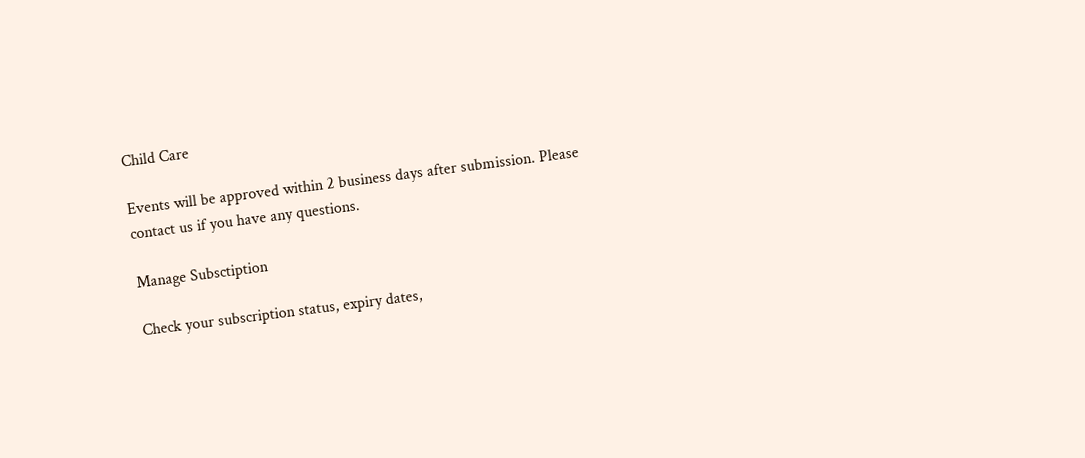Child Care

Events will be approved within 2 business days after submission. Please contact us if you have any questions.

Manage Subsctiption

Check your subscription status, expiry dates,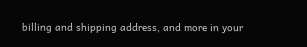billing and shipping address, and more in your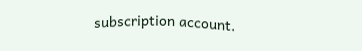subscription account.